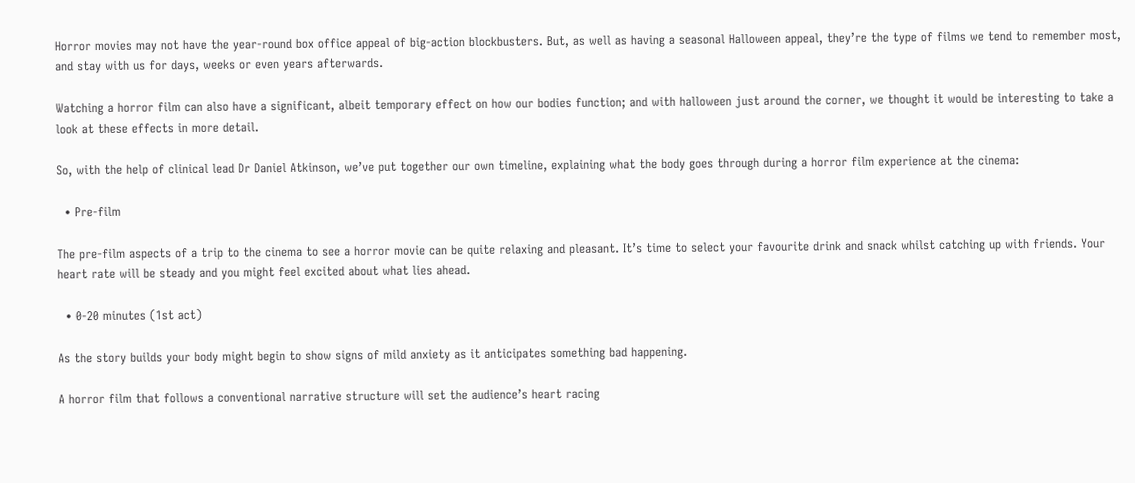Horror movies may not have the year-round box office appeal of big-action blockbusters. But, as well as having a seasonal Halloween appeal, they’re the type of films we tend to remember most, and stay with us for days, weeks or even years afterwards.

Watching a horror film can also have a significant, albeit temporary effect on how our bodies function; and with halloween just around the corner, we thought it would be interesting to take a look at these effects in more detail.

So, with the help of clinical lead Dr Daniel Atkinson, we’ve put together our own timeline, explaining what the body goes through during a horror film experience at the cinema:

  • Pre-film

The pre-film aspects of a trip to the cinema to see a horror movie can be quite relaxing and pleasant. It’s time to select your favourite drink and snack whilst catching up with friends. Your heart rate will be steady and you might feel excited about what lies ahead.

  • 0-20 minutes (1st act)

As the story builds your body might begin to show signs of mild anxiety as it anticipates something bad happening.

A horror film that follows a conventional narrative structure will set the audience’s heart racing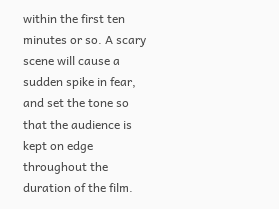within the first ten minutes or so. A scary scene will cause a sudden spike in fear, and set the tone so that the audience is kept on edge throughout the duration of the film.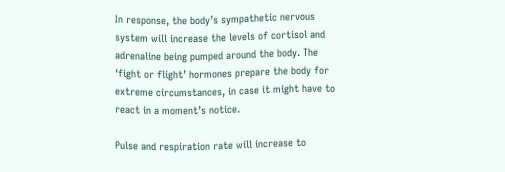In response, the body’s sympathetic nervous system will increase the levels of cortisol and adrenaline being pumped around the body. The ‘fight or flight’ hormones prepare the body for extreme circumstances, in case it might have to react in a moment’s notice.

Pulse and respiration rate will increase to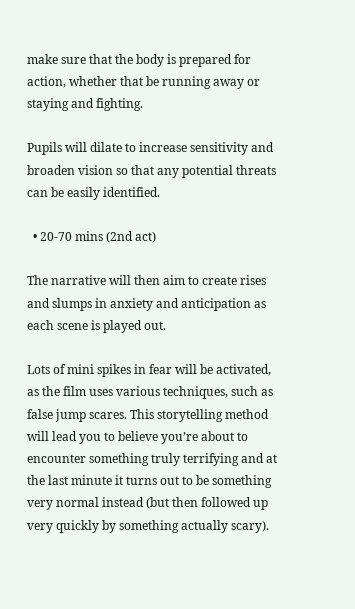make sure that the body is prepared for action, whether that be running away or staying and fighting.

Pupils will dilate to increase sensitivity and broaden vision so that any potential threats can be easily identified.

  • 20-70 mins (2nd act)

The narrative will then aim to create rises and slumps in anxiety and anticipation as each scene is played out.

Lots of mini spikes in fear will be activated, as the film uses various techniques, such as false jump scares. This storytelling method will lead you to believe you’re about to encounter something truly terrifying and at the last minute it turns out to be something very normal instead (but then followed up very quickly by something actually scary).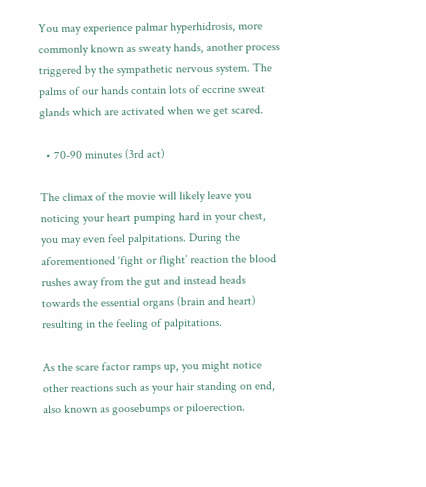You may experience palmar hyperhidrosis, more commonly known as sweaty hands, another process triggered by the sympathetic nervous system. The palms of our hands contain lots of eccrine sweat glands which are activated when we get scared.

  • 70-90 minutes (3rd act)

The climax of the movie will likely leave you noticing your heart pumping hard in your chest, you may even feel palpitations. During the aforementioned ‘fight or flight’ reaction the blood rushes away from the gut and instead heads towards the essential organs (brain and heart) resulting in the feeling of palpitations.

As the scare factor ramps up, you might notice other reactions such as your hair standing on end, also known as goosebumps or piloerection.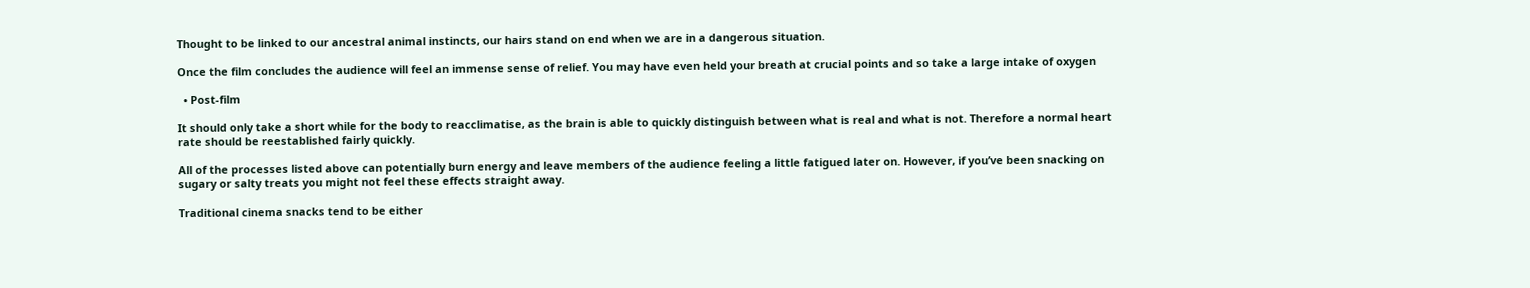Thought to be linked to our ancestral animal instincts, our hairs stand on end when we are in a dangerous situation.

Once the film concludes the audience will feel an immense sense of relief. You may have even held your breath at crucial points and so take a large intake of oxygen

  • Post-film

It should only take a short while for the body to reacclimatise, as the brain is able to quickly distinguish between what is real and what is not. Therefore a normal heart rate should be reestablished fairly quickly.

All of the processes listed above can potentially burn energy and leave members of the audience feeling a little fatigued later on. However, if you’ve been snacking on sugary or salty treats you might not feel these effects straight away.

Traditional cinema snacks tend to be either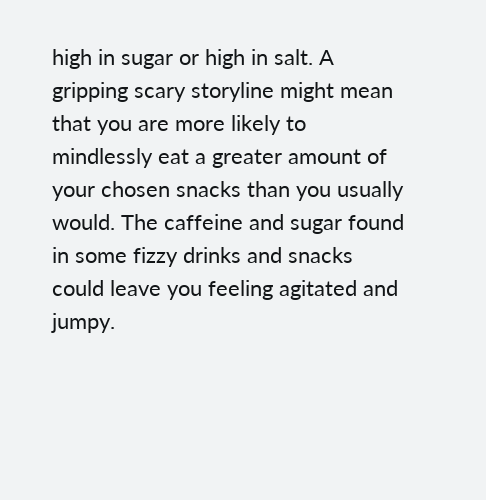high in sugar or high in salt. A gripping scary storyline might mean that you are more likely to mindlessly eat a greater amount of your chosen snacks than you usually would. The caffeine and sugar found in some fizzy drinks and snacks could leave you feeling agitated and jumpy.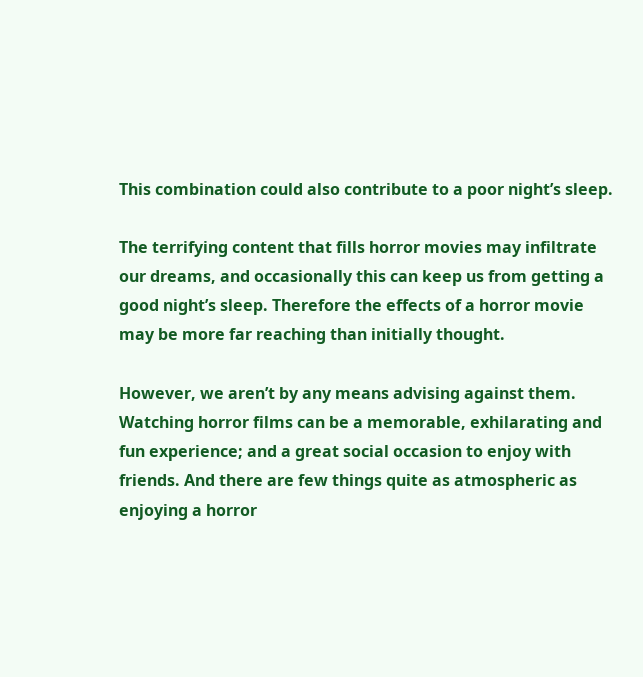This combination could also contribute to a poor night’s sleep.

The terrifying content that fills horror movies may infiltrate our dreams, and occasionally this can keep us from getting a good night’s sleep. Therefore the effects of a horror movie may be more far reaching than initially thought.

However, we aren’t by any means advising against them. Watching horror films can be a memorable, exhilarating and fun experience; and a great social occasion to enjoy with friends. And there are few things quite as atmospheric as enjoying a horror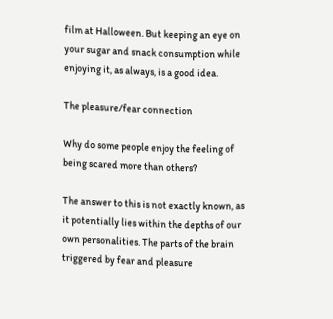film at Halloween. But keeping an eye on your sugar and snack consumption while enjoying it, as always, is a good idea.

The pleasure/fear connection

Why do some people enjoy the feeling of being scared more than others?

The answer to this is not exactly known, as it potentially lies within the depths of our own personalities. The parts of the brain triggered by fear and pleasure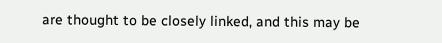are thought to be closely linked, and this may be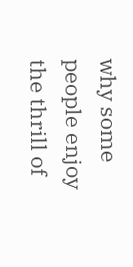why some people enjoy the thrill of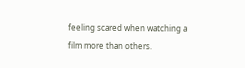feeling scared when watching a film more than others.